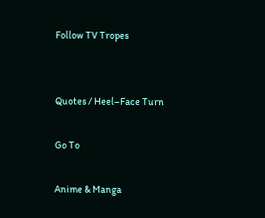Follow TV Tropes


Quotes / Heel–Face Turn

Go To

Anime & Manga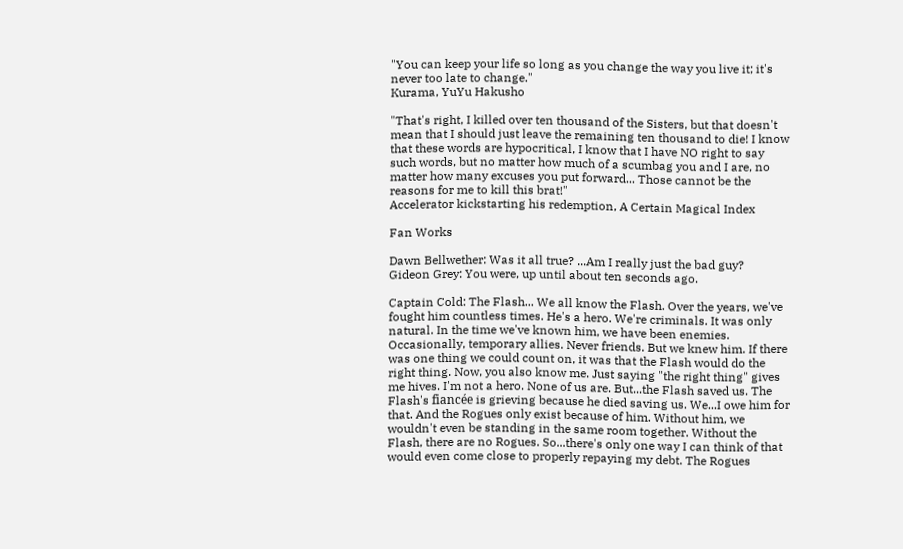"You can keep your life so long as you change the way you live it; it's never too late to change."
Kurama, YuYu Hakusho

"That's right, I killed over ten thousand of the Sisters, but that doesn't mean that I should just leave the remaining ten thousand to die! I know that these words are hypocritical, I know that I have NO right to say such words, but no matter how much of a scumbag you and I are, no matter how many excuses you put forward... Those cannot be the reasons for me to kill this brat!"
Accelerator kickstarting his redemption, A Certain Magical Index

Fan Works

Dawn Bellwether: Was it all true? ...Am I really just the bad guy?
Gideon Grey: You were, up until about ten seconds ago.

Captain Cold: The Flash... We all know the Flash. Over the years, we've fought him countless times. He's a hero. We're criminals. It was only natural. In the time we've known him, we have been enemies. Occasionally, temporary allies. Never friends. But we knew him. If there was one thing we could count on, it was that the Flash would do the right thing. Now, you also know me. Just saying "the right thing" gives me hives. I'm not a hero. None of us are. But...the Flash saved us. The Flash's fiancée is grieving because he died saving us. We...I owe him for that. And the Rogues only exist because of him. Without him, we wouldn't even be standing in the same room together. Without the Flash, there are no Rogues. So...there's only one way I can think of that would even come close to properly repaying my debt. The Rogues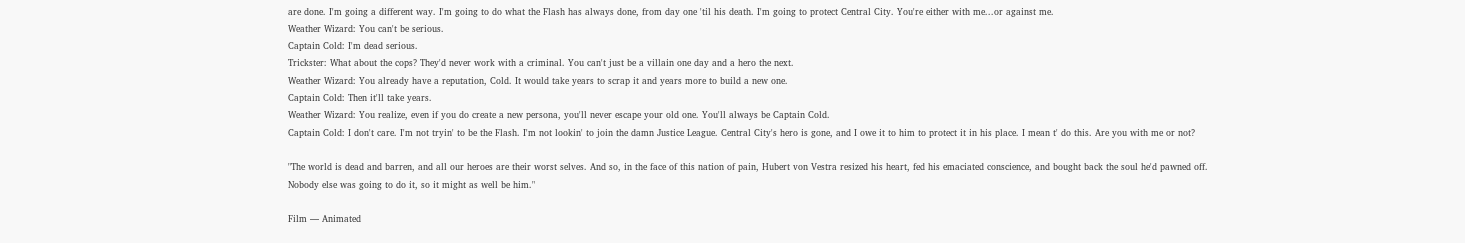are done. I'm going a different way. I'm going to do what the Flash has always done, from day one 'til his death. I'm going to protect Central City. You're either with me...or against me.
Weather Wizard: You can't be serious.
Captain Cold: I'm dead serious.
Trickster: What about the cops? They'd never work with a criminal. You can't just be a villain one day and a hero the next.
Weather Wizard: You already have a reputation, Cold. It would take years to scrap it and years more to build a new one.
Captain Cold: Then it'll take years.
Weather Wizard: You realize, even if you do create a new persona, you'll never escape your old one. You'll always be Captain Cold.
Captain Cold: I don't care. I'm not tryin' to be the Flash. I'm not lookin' to join the damn Justice League. Central City's hero is gone, and I owe it to him to protect it in his place. I mean t' do this. Are you with me or not?

"The world is dead and barren, and all our heroes are their worst selves. And so, in the face of this nation of pain, Hubert von Vestra resized his heart, fed his emaciated conscience, and bought back the soul he'd pawned off. Nobody else was going to do it, so it might as well be him."

Film — Animated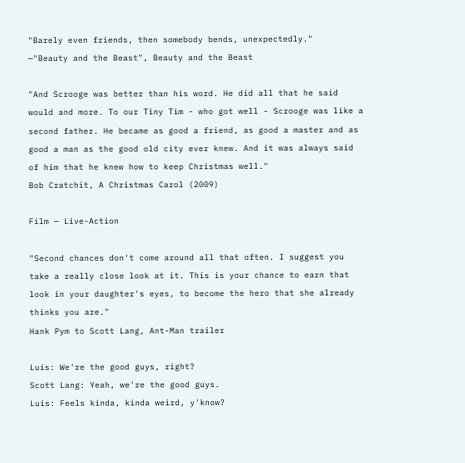"Barely even friends, then somebody bends, unexpectedly."
—"Beauty and the Beast", Beauty and the Beast

"And Scrooge was better than his word. He did all that he said would and more. To our Tiny Tim - who got well - Scrooge was like a second father. He became as good a friend, as good a master and as good a man as the good old city ever knew. And it was always said of him that he knew how to keep Christmas well."
Bob Cratchit, A Christmas Carol (2009)

Film — Live-Action

"Second chances don't come around all that often. I suggest you take a really close look at it. This is your chance to earn that look in your daughter's eyes, to become the hero that she already thinks you are."
Hank Pym to Scott Lang, Ant-Man trailer

Luis: We're the good guys, right?
Scott Lang: Yeah, we're the good guys.
Luis: Feels kinda, kinda weird, y'know?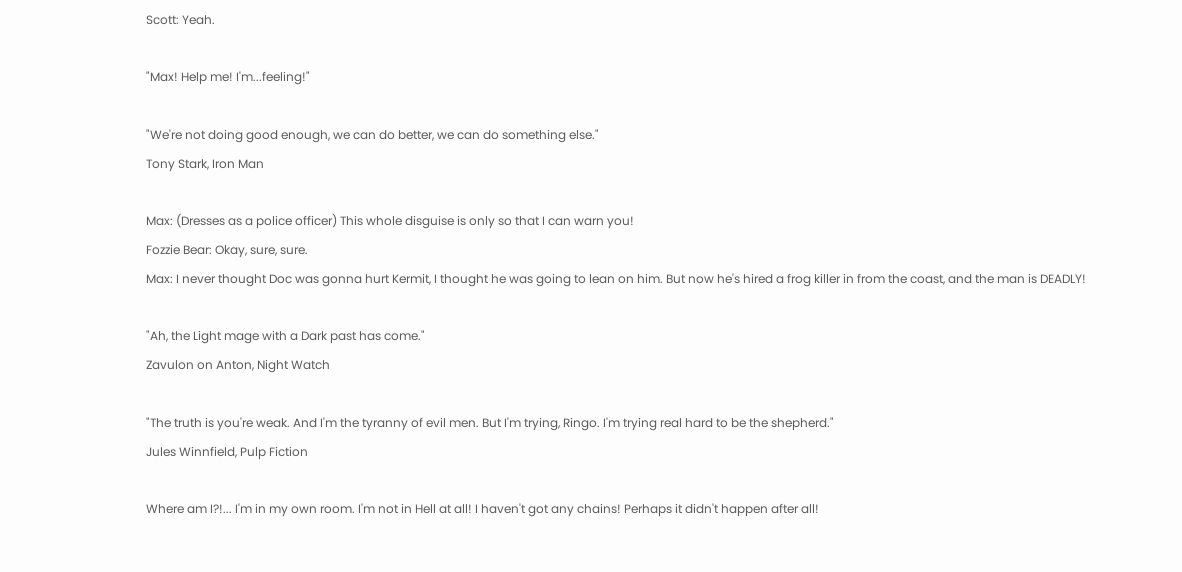Scott: Yeah.

"Max! Help me! I'm...feeling!"

"We're not doing good enough, we can do better, we can do something else."
Tony Stark, Iron Man

Max: (Dresses as a police officer) This whole disguise is only so that I can warn you!
Fozzie Bear: Okay, sure, sure.
Max: I never thought Doc was gonna hurt Kermit, I thought he was going to lean on him. But now he's hired a frog killer in from the coast, and the man is DEADLY!

"Ah, the Light mage with a Dark past has come."
Zavulon on Anton, Night Watch

"The truth is you're weak. And I'm the tyranny of evil men. But I'm trying, Ringo. I'm trying real hard to be the shepherd."
Jules Winnfield, Pulp Fiction

Where am I?!... I'm in my own room. I'm not in Hell at all! I haven't got any chains! Perhaps it didn't happen after all!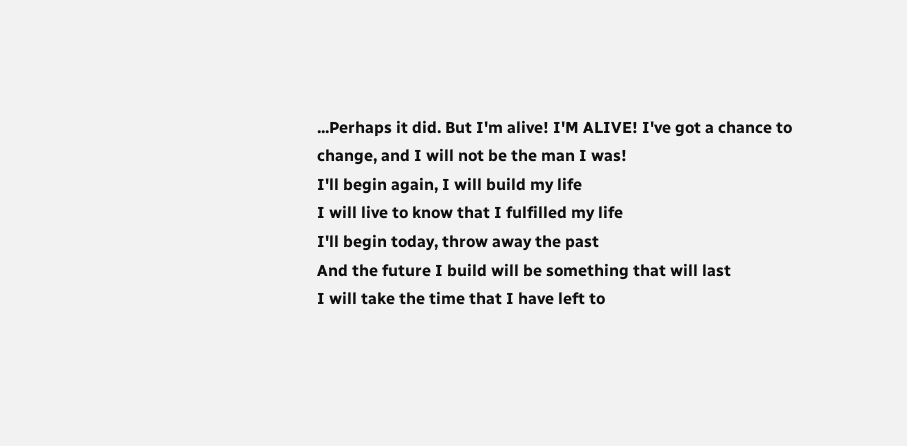...Perhaps it did. But I'm alive! I'M ALIVE! I've got a chance to change, and I will not be the man I was!
I'll begin again, I will build my life
I will live to know that I fulfilled my life
I'll begin today, throw away the past
And the future I build will be something that will last
I will take the time that I have left to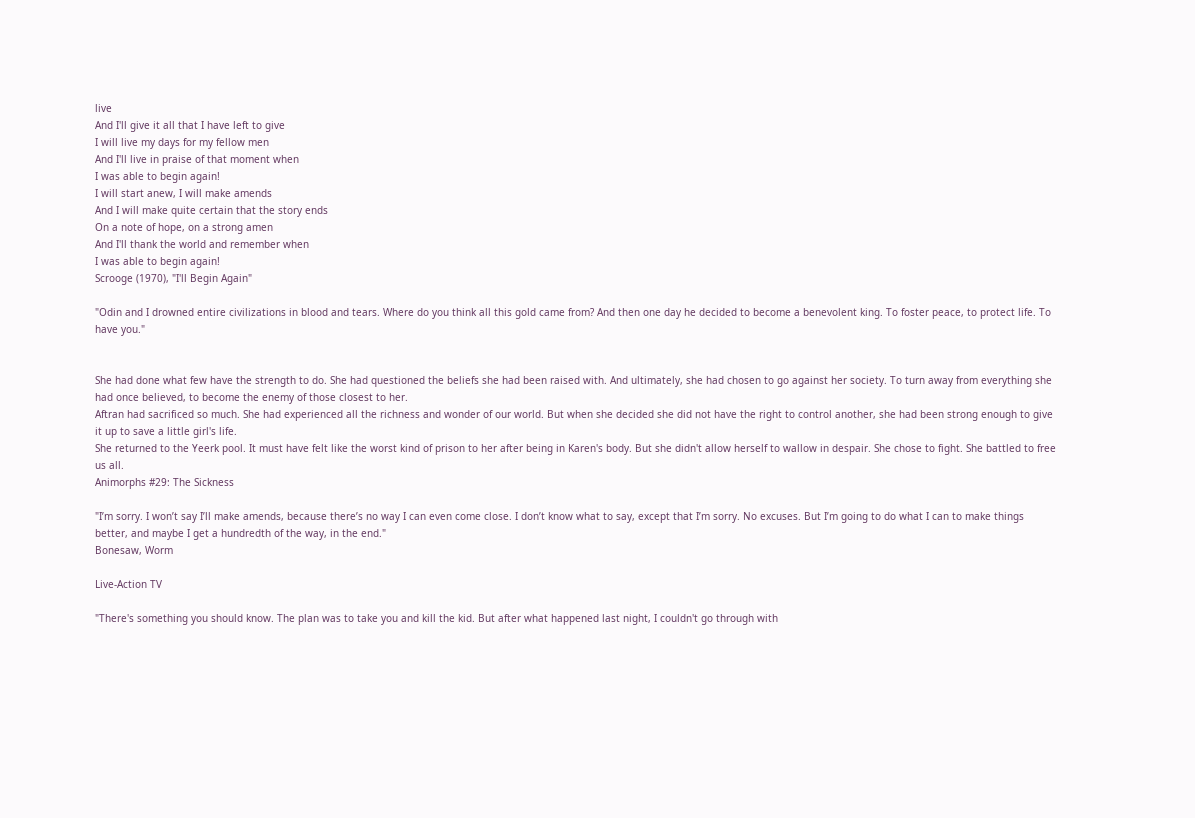live
And I'll give it all that I have left to give
I will live my days for my fellow men
And I'll live in praise of that moment when
I was able to begin again!
I will start anew, I will make amends
And I will make quite certain that the story ends
On a note of hope, on a strong amen
And I'll thank the world and remember when
I was able to begin again!
Scrooge (1970), "I'll Begin Again"

"Odin and I drowned entire civilizations in blood and tears. Where do you think all this gold came from? And then one day he decided to become a benevolent king. To foster peace, to protect life. To have you."


She had done what few have the strength to do. She had questioned the beliefs she had been raised with. And ultimately, she had chosen to go against her society. To turn away from everything she had once believed, to become the enemy of those closest to her.
Aftran had sacrificed so much. She had experienced all the richness and wonder of our world. But when she decided she did not have the right to control another, she had been strong enough to give it up to save a little girl's life.
She returned to the Yeerk pool. It must have felt like the worst kind of prison to her after being in Karen's body. But she didn't allow herself to wallow in despair. She chose to fight. She battled to free us all.
Animorphs #29: The Sickness

"I’m sorry. I won’t say I’ll make amends, because there’s no way I can even come close. I don’t know what to say, except that I’m sorry. No excuses. But I’m going to do what I can to make things better, and maybe I get a hundredth of the way, in the end."
Bonesaw, Worm

Live-Action TV

"There's something you should know. The plan was to take you and kill the kid. But after what happened last night, I couldn't go through with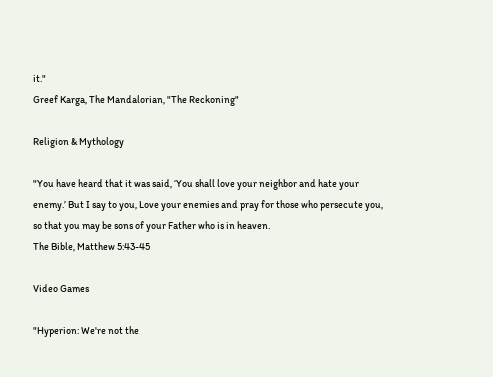it."
Greef Karga, The Mandalorian, "The Reckoning"

Religion & Mythology

"You have heard that it was said, ‘You shall love your neighbor and hate your enemy.’ But I say to you, Love your enemies and pray for those who persecute you, so that you may be sons of your Father who is in heaven.
The Bible, Matthew 5:43-45

Video Games

"Hyperion: We're not the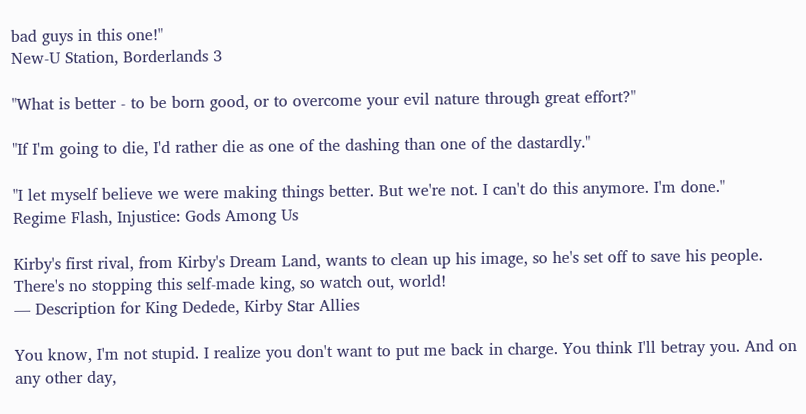bad guys in this one!"
New-U Station, Borderlands 3

"What is better - to be born good, or to overcome your evil nature through great effort?"

"If I'm going to die, I'd rather die as one of the dashing than one of the dastardly."

"I let myself believe we were making things better. But we're not. I can't do this anymore. I'm done."
Regime Flash, Injustice: Gods Among Us

Kirby's first rival, from Kirby's Dream Land, wants to clean up his image, so he's set off to save his people. There's no stopping this self-made king, so watch out, world!
— Description for King Dedede, Kirby Star Allies

You know, I'm not stupid. I realize you don't want to put me back in charge. You think I'll betray you. And on any other day,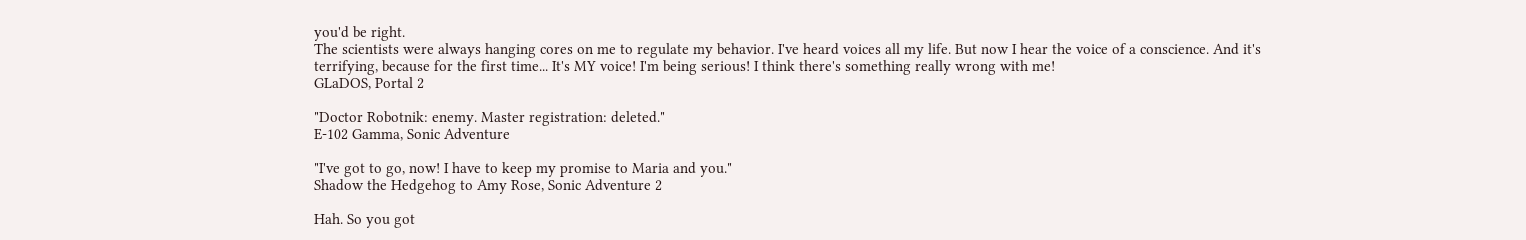you'd be right.
The scientists were always hanging cores on me to regulate my behavior. I've heard voices all my life. But now I hear the voice of a conscience. And it's terrifying, because for the first time... It's MY voice! I'm being serious! I think there's something really wrong with me!
GLaDOS, Portal 2

"Doctor Robotnik: enemy. Master registration: deleted."
E-102 Gamma, Sonic Adventure

"I've got to go, now! I have to keep my promise to Maria and you."
Shadow the Hedgehog to Amy Rose, Sonic Adventure 2

Hah. So you got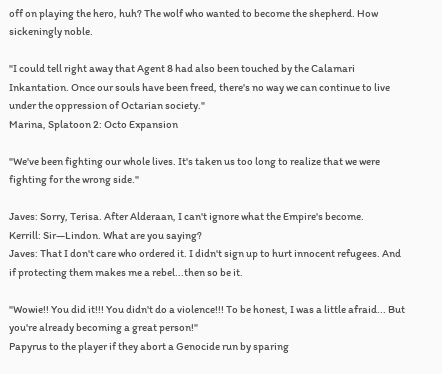off on playing the hero, huh? The wolf who wanted to become the shepherd. How sickeningly noble.

"I could tell right away that Agent 8 had also been touched by the Calamari Inkantation. Once our souls have been freed, there's no way we can continue to live under the oppression of Octarian society."
Marina, Splatoon 2: Octo Expansion

"We've been fighting our whole lives. It's taken us too long to realize that we were fighting for the wrong side."

Javes: Sorry, Terisa. After Alderaan, I can't ignore what the Empire's become.
Kerrill: Sir—Lindon. What are you saying?
Javes: That I don't care who ordered it. I didn't sign up to hurt innocent refugees. And if protecting them makes me a rebel...then so be it.

"Wowie!! You did it!!! You didn't do a violence!!! To be honest, I was a little afraid... But you're already becoming a great person!"
Papyrus to the player if they abort a Genocide run by sparing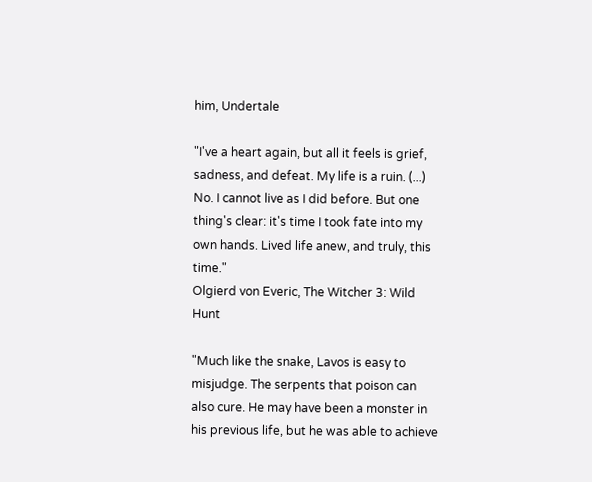him, Undertale

"I've a heart again, but all it feels is grief, sadness, and defeat. My life is a ruin. (...) No. I cannot live as I did before. But one thing's clear: it's time I took fate into my own hands. Lived life anew, and truly, this time."
Olgierd von Everic, The Witcher 3: Wild Hunt

"Much like the snake, Lavos is easy to misjudge. The serpents that poison can also cure. He may have been a monster in his previous life, but he was able to achieve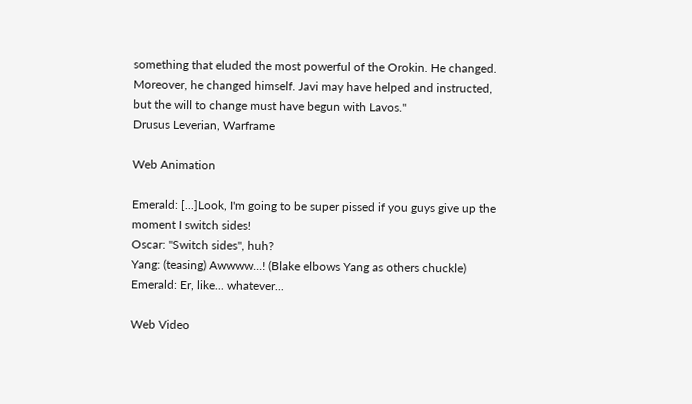something that eluded the most powerful of the Orokin. He changed. Moreover, he changed himself. Javi may have helped and instructed, but the will to change must have begun with Lavos."
Drusus Leverian, Warframe

Web Animation

Emerald: [...]Look, I'm going to be super pissed if you guys give up the moment I switch sides!
Oscar: "Switch sides", huh?
Yang: (teasing) Awwww...! (Blake elbows Yang as others chuckle)
Emerald: Er, like... whatever...

Web Video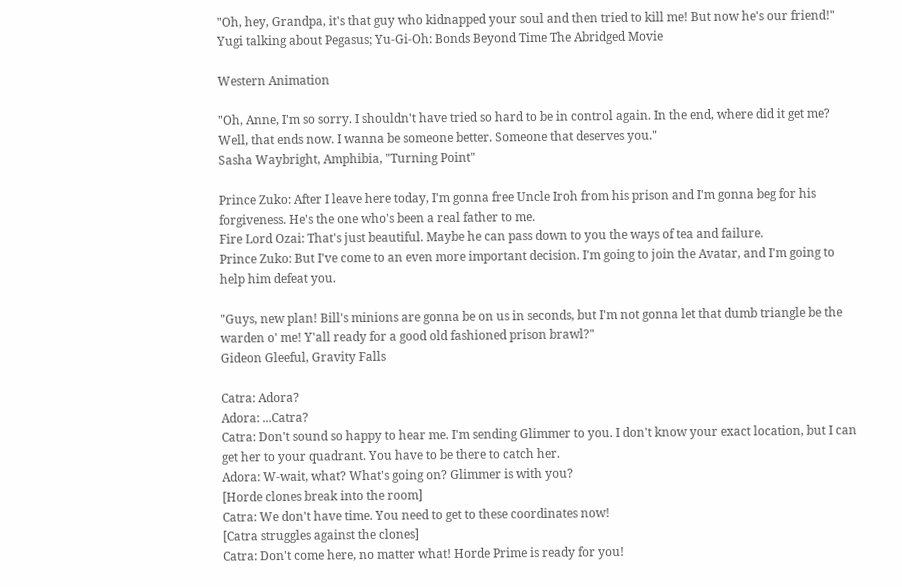"Oh, hey, Grandpa, it's that guy who kidnapped your soul and then tried to kill me! But now he's our friend!"
Yugi talking about Pegasus; Yu-Gi-Oh: Bonds Beyond Time The Abridged Movie

Western Animation

"Oh, Anne, I'm so sorry. I shouldn't have tried so hard to be in control again. In the end, where did it get me? Well, that ends now. I wanna be someone better. Someone that deserves you."
Sasha Waybright, Amphibia, "Turning Point"

Prince Zuko: After I leave here today, I'm gonna free Uncle Iroh from his prison and I'm gonna beg for his forgiveness. He's the one who's been a real father to me.
Fire Lord Ozai: That's just beautiful. Maybe he can pass down to you the ways of tea and failure.
Prince Zuko: But I've come to an even more important decision. I'm going to join the Avatar, and I'm going to help him defeat you.

"Guys, new plan! Bill's minions are gonna be on us in seconds, but I'm not gonna let that dumb triangle be the warden o' me! Y'all ready for a good old fashioned prison brawl?"
Gideon Gleeful, Gravity Falls

Catra: Adora?
Adora: ...Catra?
Catra: Don't sound so happy to hear me. I'm sending Glimmer to you. I don't know your exact location, but I can get her to your quadrant. You have to be there to catch her.
Adora: W-wait, what? What's going on? Glimmer is with you?
[Horde clones break into the room]
Catra: We don't have time. You need to get to these coordinates now!
[Catra struggles against the clones]
Catra: Don't come here, no matter what! Horde Prime is ready for you!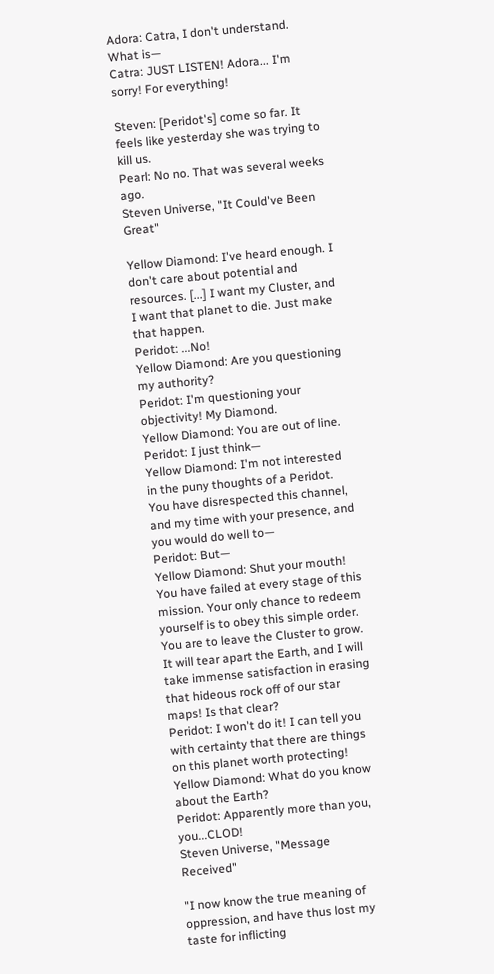Adora: Catra, I don't understand. What is—
Catra: JUST LISTEN! Adora... I'm sorry! For everything!

Steven: [Peridot's] come so far. It feels like yesterday she was trying to kill us.
Pearl: No no. That was several weeks ago.
Steven Universe, "It Could've Been Great"

Yellow Diamond: I've heard enough. I don't care about potential and resources. [...] I want my Cluster, and I want that planet to die. Just make that happen.
Peridot: ...No!
Yellow Diamond: Are you questioning my authority?
Peridot: I'm questioning your objectivity! My Diamond.
Yellow Diamond: You are out of line.
Peridot: I just think—
Yellow Diamond: I'm not interested in the puny thoughts of a Peridot. You have disrespected this channel, and my time with your presence, and you would do well to—
Peridot: But—
Yellow Diamond: Shut your mouth! You have failed at every stage of this mission. Your only chance to redeem yourself is to obey this simple order. You are to leave the Cluster to grow. It will tear apart the Earth, and I will take immense satisfaction in erasing that hideous rock off of our star maps! Is that clear?
Peridot: I won't do it! I can tell you with certainty that there are things on this planet worth protecting!
Yellow Diamond: What do you know about the Earth?
Peridot: Apparently more than you, you...CLOD!
Steven Universe, "Message Received"

"I now know the true meaning of oppression, and have thus lost my taste for inflicting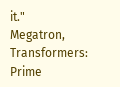it."
Megatron, Transformers: Prime